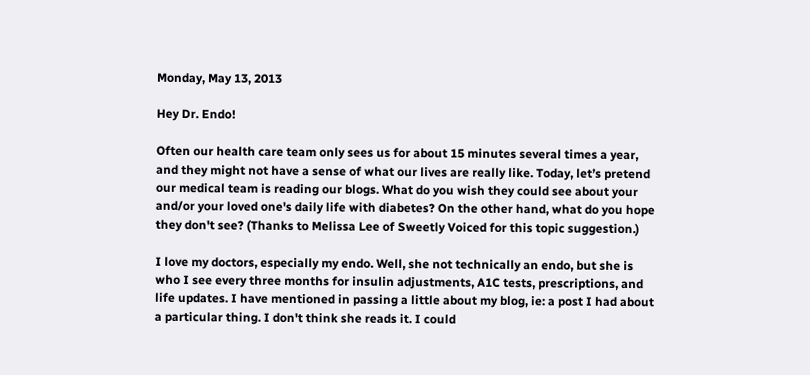Monday, May 13, 2013

Hey Dr. Endo!

Often our health care team only sees us for about 15 minutes several times a year, and they might not have a sense of what our lives are really like. Today, let’s pretend our medical team is reading our blogs. What do you wish they could see about your and/or your loved one's daily life with diabetes? On the other hand, what do you hope they don't see? (Thanks to Melissa Lee of Sweetly Voiced for this topic suggestion.)

I love my doctors, especially my endo. Well, she not technically an endo, but she is who I see every three months for insulin adjustments, A1C tests, prescriptions, and life updates. I have mentioned in passing a little about my blog, ie: a post I had about a particular thing. I don't think she reads it. I could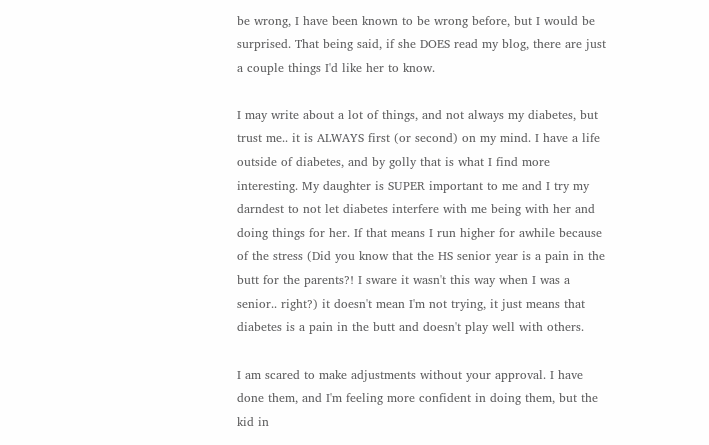be wrong, I have been known to be wrong before, but I would be surprised. That being said, if she DOES read my blog, there are just a couple things I'd like her to know.

I may write about a lot of things, and not always my diabetes, but trust me.. it is ALWAYS first (or second) on my mind. I have a life outside of diabetes, and by golly that is what I find more interesting. My daughter is SUPER important to me and I try my darndest to not let diabetes interfere with me being with her and doing things for her. If that means I run higher for awhile because of the stress (Did you know that the HS senior year is a pain in the butt for the parents?! I sware it wasn't this way when I was a senior.. right?) it doesn't mean I'm not trying, it just means that diabetes is a pain in the butt and doesn't play well with others.

I am scared to make adjustments without your approval. I have done them, and I'm feeling more confident in doing them, but the kid in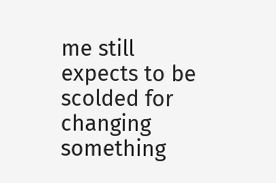me still expects to be scolded for changing something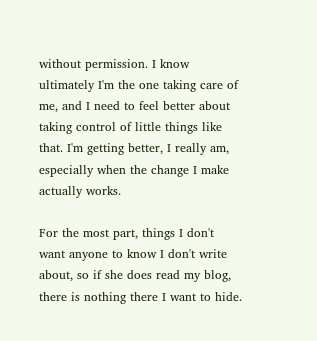without permission. I know ultimately I'm the one taking care of me, and I need to feel better about taking control of little things like that. I'm getting better, I really am, especially when the change I make actually works.

For the most part, things I don't want anyone to know I don't write about, so if she does read my blog, there is nothing there I want to hide.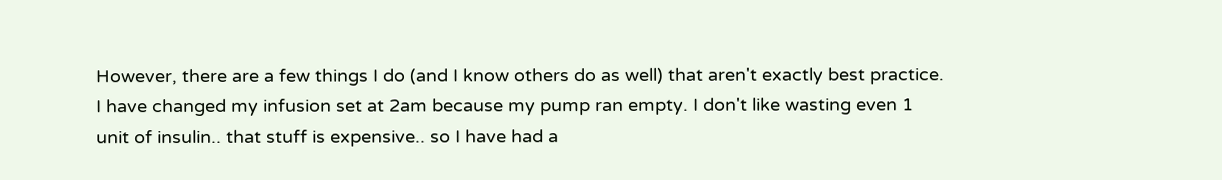However, there are a few things I do (and I know others do as well) that aren't exactly best practice. I have changed my infusion set at 2am because my pump ran empty. I don't like wasting even 1 unit of insulin.. that stuff is expensive.. so I have had a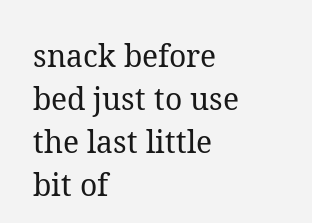snack before bed just to use the last little bit of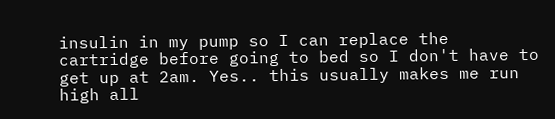insulin in my pump so I can replace the cartridge before going to bed so I don't have to get up at 2am. Yes.. this usually makes me run high all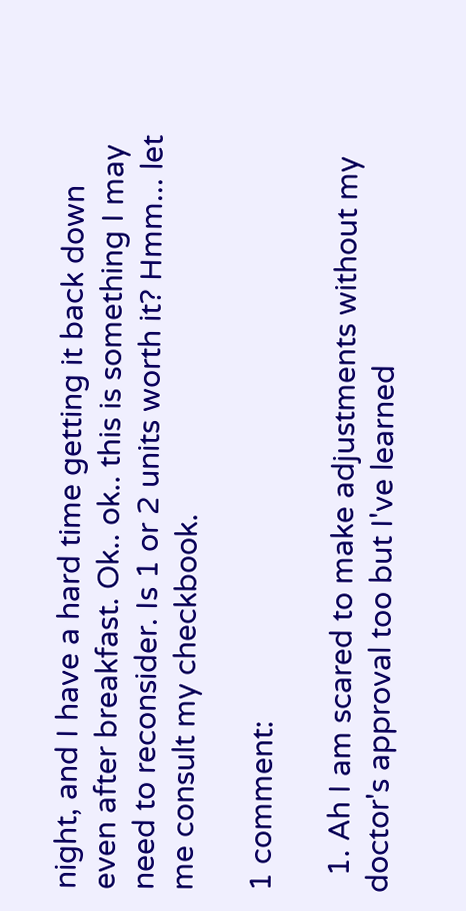night, and I have a hard time getting it back down even after breakfast. Ok.. ok.. this is something I may need to reconsider. Is 1 or 2 units worth it? Hmm... let me consult my checkbook.

1 comment:

  1. Ah I am scared to make adjustments without my doctor's approval too but I've learned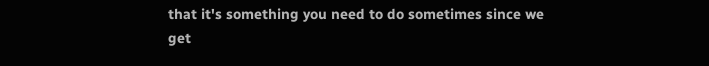that it's something you need to do sometimes since we get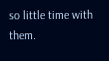so little time with them.